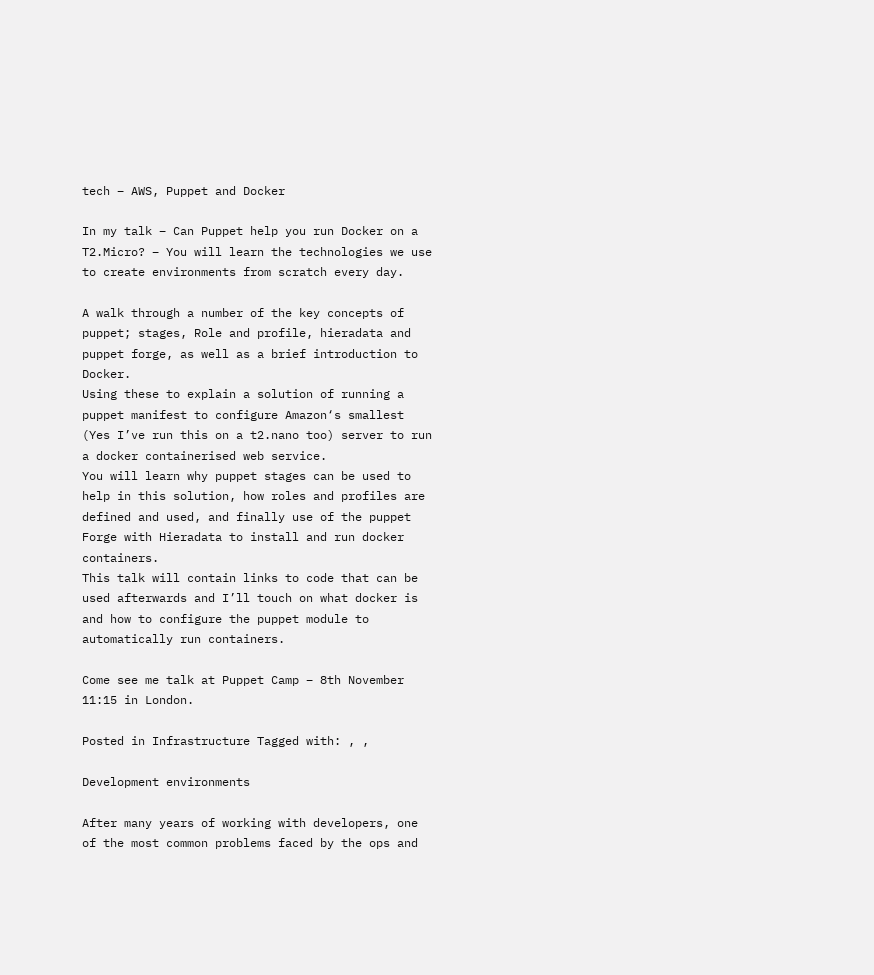tech – AWS, Puppet and Docker

In my talk – Can Puppet help you run Docker on a T2.Micro? – You will learn the technologies we use to create environments from scratch every day.

A walk through a number of the key concepts of puppet; stages, Role and profile, hieradata and puppet forge, as well as a brief introduction to Docker.
Using these to explain a solution of running a puppet manifest to configure Amazon‘s smallest (Yes I’ve run this on a t2.nano too) server to run a docker containerised web service.
You will learn why puppet stages can be used to help in this solution, how roles and profiles are defined and used, and finally use of the puppet Forge with Hieradata to install and run docker containers.
This talk will contain links to code that can be used afterwards and I’ll touch on what docker is and how to configure the puppet module to automatically run containers.

Come see me talk at Puppet Camp – 8th November 11:15 in London.

Posted in Infrastructure Tagged with: , ,

Development environments

After many years of working with developers, one of the most common problems faced by the ops and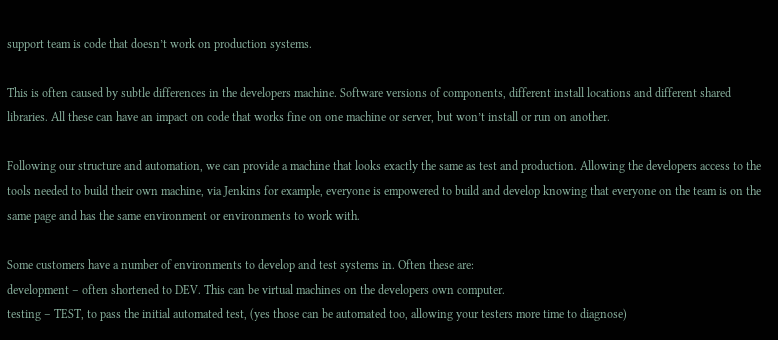support team is code that doesn’t work on production systems.

This is often caused by subtle differences in the developers machine. Software versions of components, different install locations and different shared libraries. All these can have an impact on code that works fine on one machine or server, but won’t install or run on another.

Following our structure and automation, we can provide a machine that looks exactly the same as test and production. Allowing the developers access to the tools needed to build their own machine, via Jenkins for example, everyone is empowered to build and develop knowing that everyone on the team is on the same page and has the same environment or environments to work with.

Some customers have a number of environments to develop and test systems in. Often these are:
development – often shortened to DEV. This can be virtual machines on the developers own computer.
testing – TEST, to pass the initial automated test, (yes those can be automated too, allowing your testers more time to diagnose)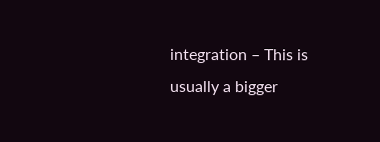integration – This is usually a bigger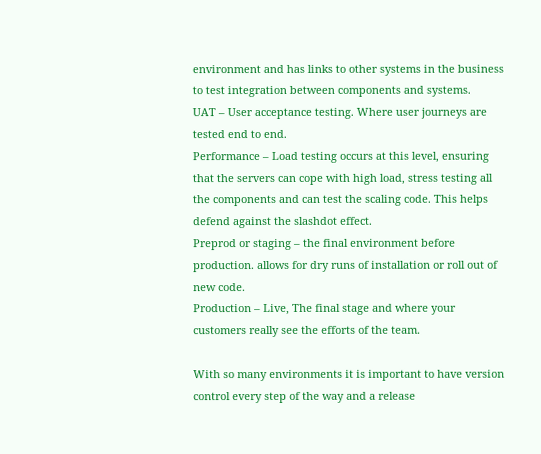environment and has links to other systems in the business to test integration between components and systems.
UAT – User acceptance testing. Where user journeys are tested end to end.
Performance – Load testing occurs at this level, ensuring that the servers can cope with high load, stress testing all the components and can test the scaling code. This helps defend against the slashdot effect.
Preprod or staging – the final environment before production. allows for dry runs of installation or roll out of new code.
Production – Live, The final stage and where your customers really see the efforts of the team.

With so many environments it is important to have version control every step of the way and a release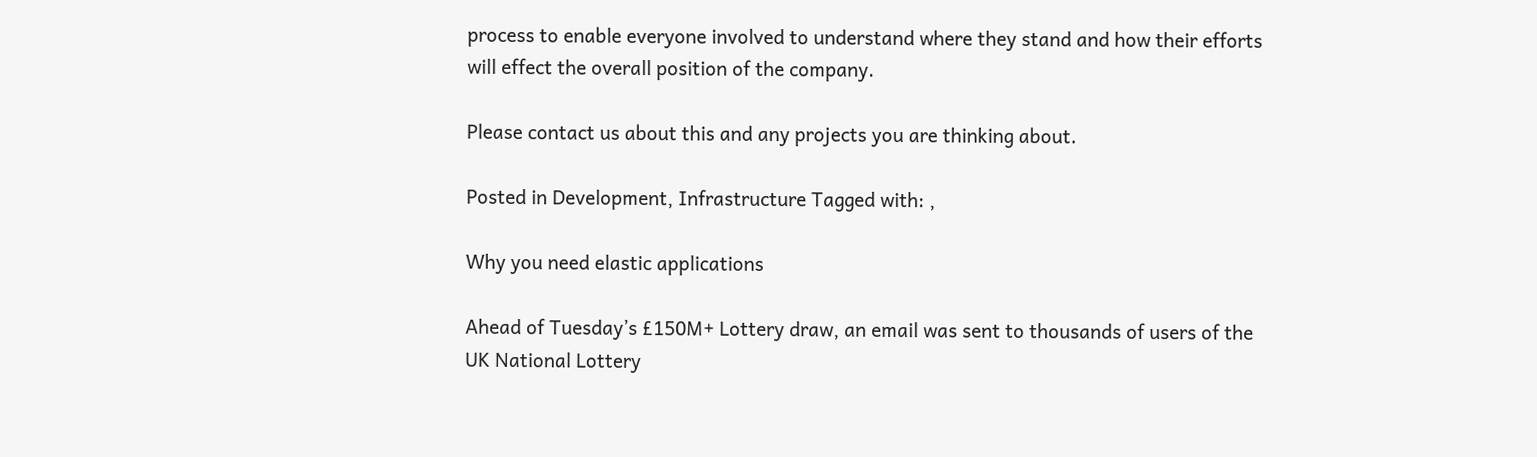process to enable everyone involved to understand where they stand and how their efforts will effect the overall position of the company.

Please contact us about this and any projects you are thinking about.

Posted in Development, Infrastructure Tagged with: ,

Why you need elastic applications

Ahead of Tuesday’s £150M+ Lottery draw, an email was sent to thousands of users of the UK National Lottery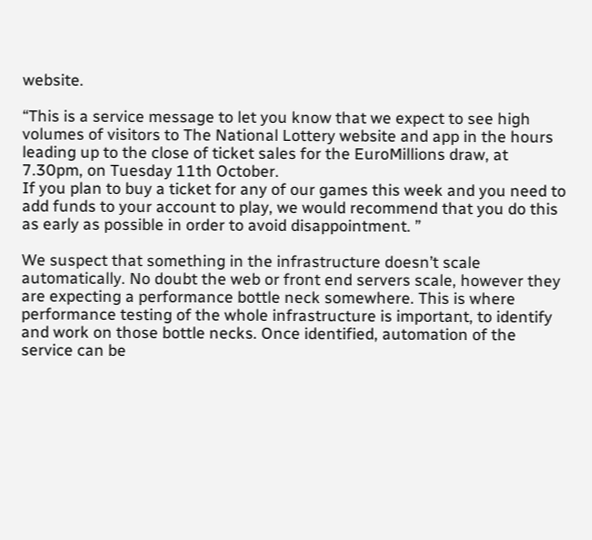website.

“This is a service message to let you know that we expect to see high volumes of visitors to The National Lottery website and app in the hours leading up to the close of ticket sales for the EuroMillions draw, at 7.30pm, on Tuesday 11th October.
If you plan to buy a ticket for any of our games this week and you need to add funds to your account to play, we would recommend that you do this as early as possible in order to avoid disappointment. ”

We suspect that something in the infrastructure doesn’t scale automatically. No doubt the web or front end servers scale, however they are expecting a performance bottle neck somewhere. This is where performance testing of the whole infrastructure is important, to identify and work on those bottle necks. Once identified, automation of the service can be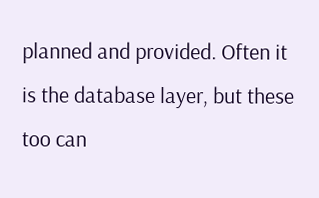planned and provided. Often it is the database layer, but these too can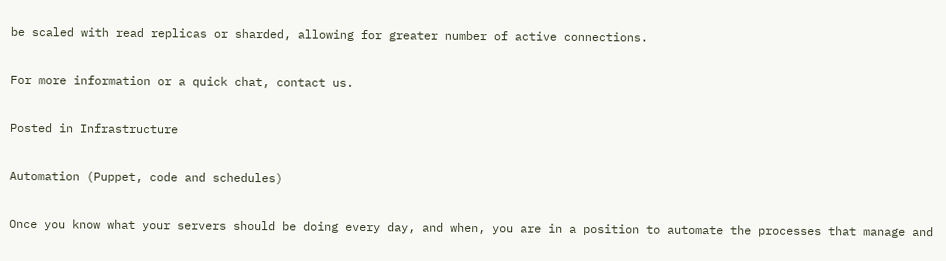be scaled with read replicas or sharded, allowing for greater number of active connections.

For more information or a quick chat, contact us.

Posted in Infrastructure

Automation (Puppet, code and schedules)

Once you know what your servers should be doing every day, and when, you are in a position to automate the processes that manage and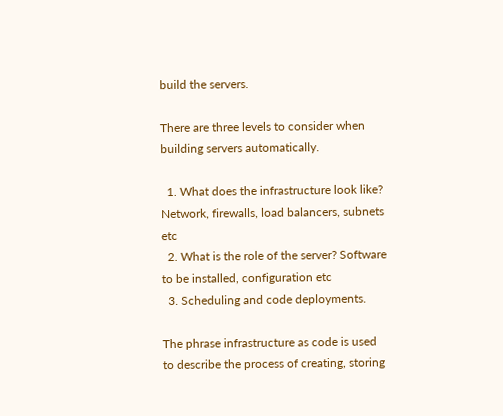build the servers.

There are three levels to consider when building servers automatically.

  1. What does the infrastructure look like? Network, firewalls, load balancers, subnets etc
  2. What is the role of the server? Software to be installed, configuration etc
  3. Scheduling and code deployments.

The phrase infrastructure as code is used to describe the process of creating, storing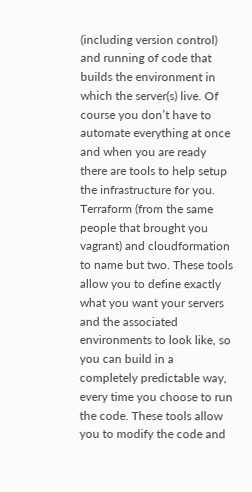(including version control) and running of code that builds the environment in which the server(s) live. Of course you don’t have to automate everything at once and when you are ready there are tools to help setup the infrastructure for you.
Terraform (from the same people that brought you vagrant) and cloudformation to name but two. These tools allow you to define exactly what you want your servers and the associated environments to look like, so you can build in a completely predictable way, every time you choose to run the code. These tools allow you to modify the code and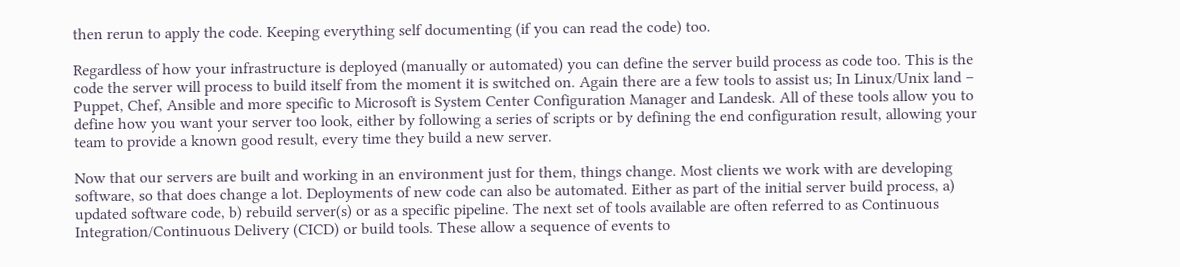then rerun to apply the code. Keeping everything self documenting (if you can read the code) too.

Regardless of how your infrastructure is deployed (manually or automated) you can define the server build process as code too. This is the code the server will process to build itself from the moment it is switched on. Again there are a few tools to assist us; In Linux/Unix land – Puppet, Chef, Ansible and more specific to Microsoft is System Center Configuration Manager and Landesk. All of these tools allow you to define how you want your server too look, either by following a series of scripts or by defining the end configuration result, allowing your team to provide a known good result, every time they build a new server.

Now that our servers are built and working in an environment just for them, things change. Most clients we work with are developing software, so that does change a lot. Deployments of new code can also be automated. Either as part of the initial server build process, a) updated software code, b) rebuild server(s) or as a specific pipeline. The next set of tools available are often referred to as Continuous Integration/Continuous Delivery (CICD) or build tools. These allow a sequence of events to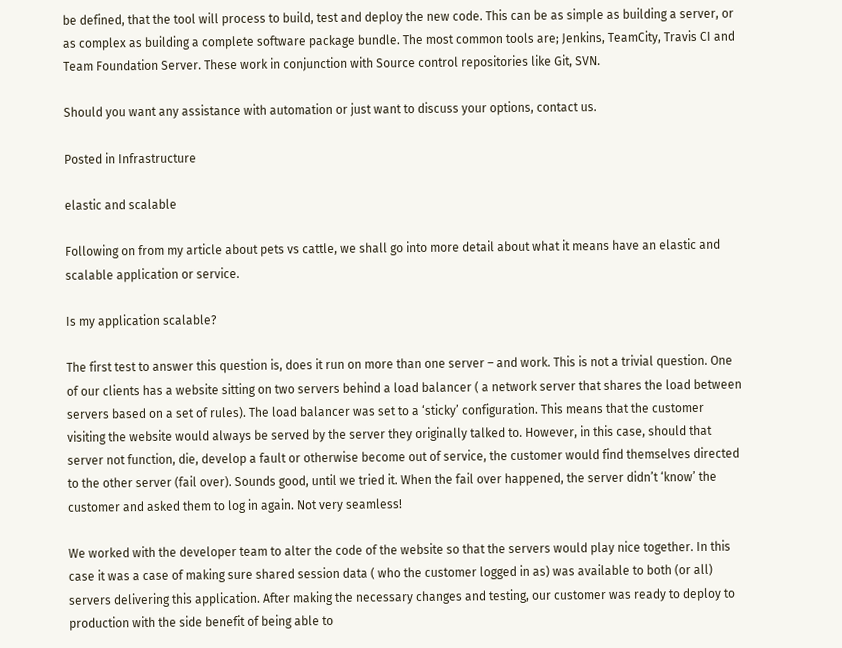be defined, that the tool will process to build, test and deploy the new code. This can be as simple as building a server, or as complex as building a complete software package bundle. The most common tools are; Jenkins, TeamCity, Travis CI and Team Foundation Server. These work in conjunction with Source control repositories like Git, SVN.

Should you want any assistance with automation or just want to discuss your options, contact us.

Posted in Infrastructure

elastic and scalable

Following on from my article about pets vs cattle, we shall go into more detail about what it means have an elastic and scalable application or service.

Is my application scalable?

The first test to answer this question is, does it run on more than one server – and work. This is not a trivial question. One of our clients has a website sitting on two servers behind a load balancer ( a network server that shares the load between servers based on a set of rules). The load balancer was set to a ‘sticky’ configuration. This means that the customer visiting the website would always be served by the server they originally talked to. However, in this case, should that server not function, die, develop a fault or otherwise become out of service, the customer would find themselves directed to the other server (fail over). Sounds good, until we tried it. When the fail over happened, the server didn’t ‘know’ the customer and asked them to log in again. Not very seamless!

We worked with the developer team to alter the code of the website so that the servers would play nice together. In this case it was a case of making sure shared session data ( who the customer logged in as) was available to both (or all) servers delivering this application. After making the necessary changes and testing, our customer was ready to deploy to production with the side benefit of being able to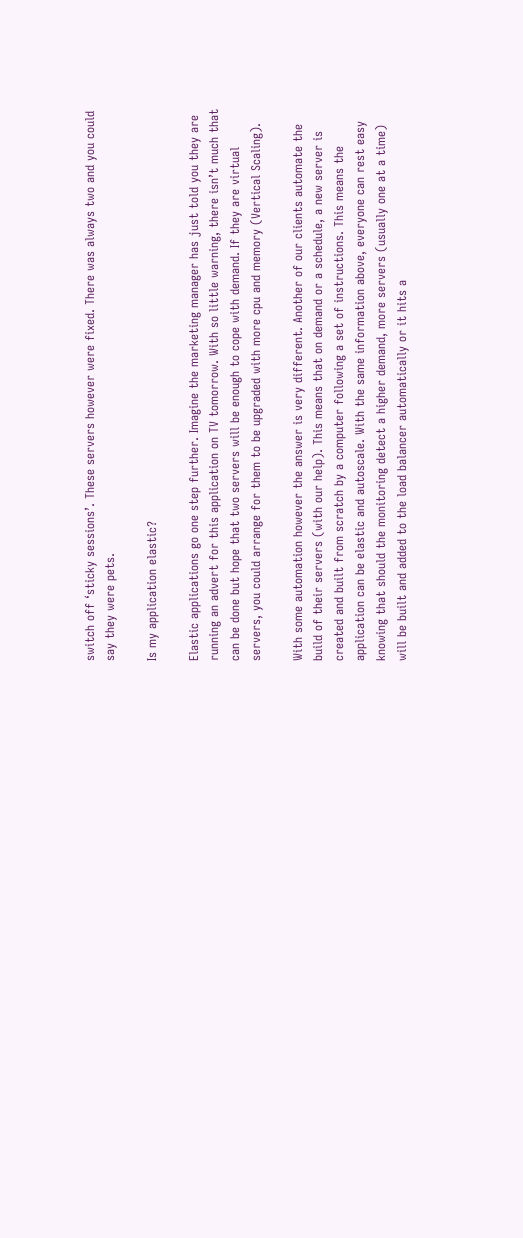switch off ‘sticky sessions’. These servers however were fixed. There was always two and you could say they were pets.

Is my application elastic?

Elastic applications go one step further. Imagine the marketing manager has just told you they are running an advert for this application on TV tomorrow. With so little warning, there isn’t much that can be done but hope that two servers will be enough to cope with demand. If they are virtual servers, you could arrange for them to be upgraded with more cpu and memory (Vertical Scaling).

With some automation however the answer is very different. Another of our clients automate the build of their servers (with our help). This means that on demand or a schedule, a new server is created and built from scratch by a computer following a set of instructions. This means the application can be elastic and autoscale. With the same information above, everyone can rest easy knowing that should the monitoring detect a higher demand, more servers (usually one at a time) will be built and added to the load balancer automatically or it hits a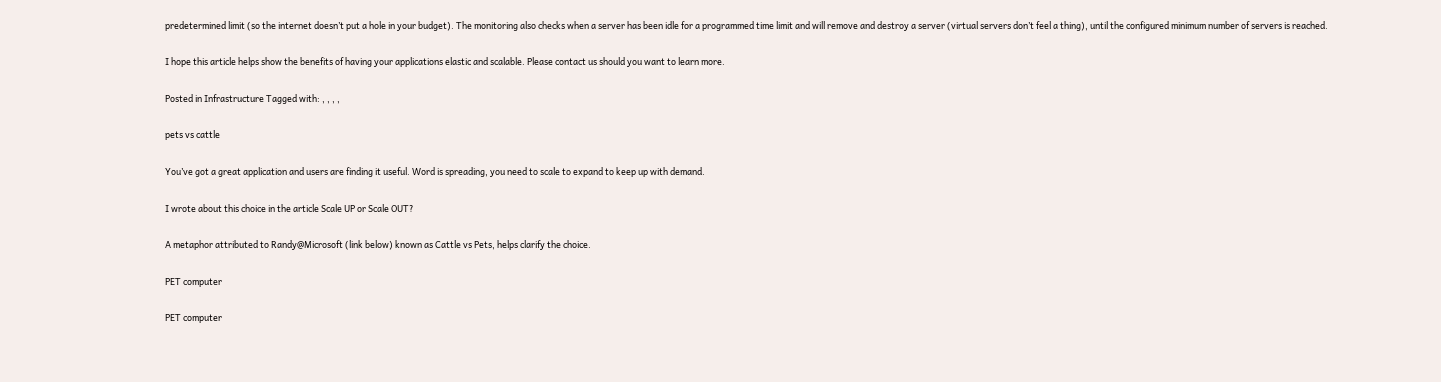predetermined limit (so the internet doesn’t put a hole in your budget). The monitoring also checks when a server has been idle for a programmed time limit and will remove and destroy a server (virtual servers don’t feel a thing), until the configured minimum number of servers is reached.

I hope this article helps show the benefits of having your applications elastic and scalable. Please contact us should you want to learn more.

Posted in Infrastructure Tagged with: , , , ,

pets vs cattle

You’ve got a great application and users are finding it useful. Word is spreading, you need to scale to expand to keep up with demand.

I wrote about this choice in the article Scale UP or Scale OUT?

A metaphor attributed to Randy@Microsoft (link below) known as Cattle vs Pets, helps clarify the choice.

PET computer

PET computer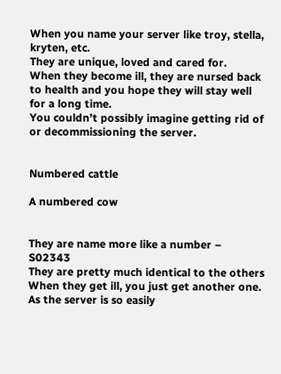When you name your server like troy, stella, kryten, etc.
They are unique, loved and cared for.
When they become ill, they are nursed back to health and you hope they will stay well for a long time.
You couldn’t possibly imagine getting rid of or decommissioning the server.


Numbered cattle

A numbered cow


They are name more like a number – S02343
They are pretty much identical to the others
When they get ill, you just get another one.
As the server is so easily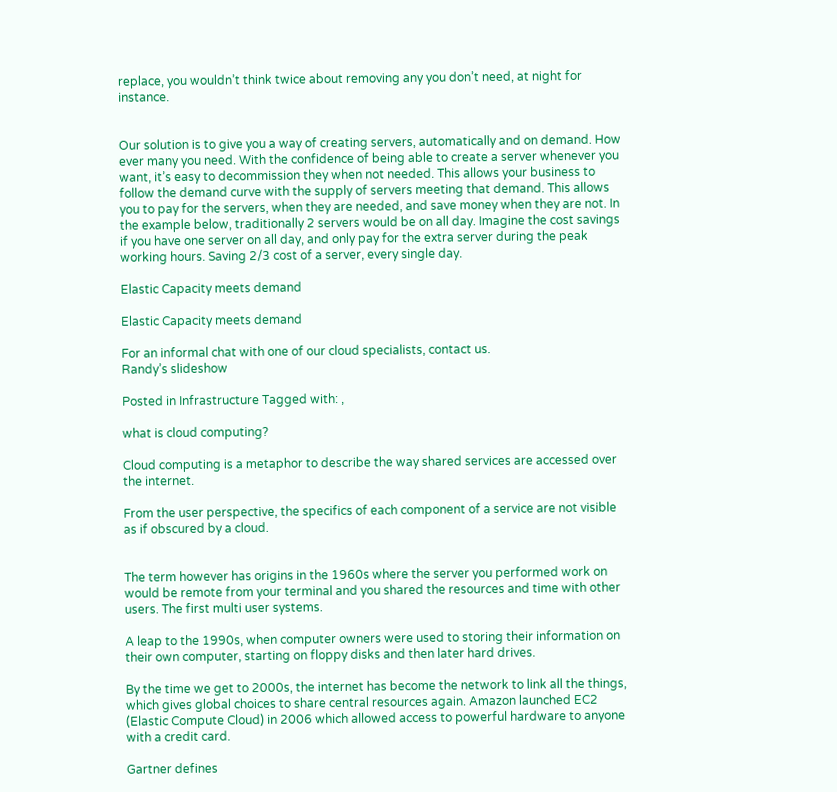replace, you wouldn’t think twice about removing any you don’t need, at night for instance.


Our solution is to give you a way of creating servers, automatically and on demand. How ever many you need. With the confidence of being able to create a server whenever you want, it’s easy to decommission they when not needed. This allows your business to follow the demand curve with the supply of servers meeting that demand. This allows you to pay for the servers, when they are needed, and save money when they are not. In the example below, traditionally 2 servers would be on all day. Imagine the cost savings if you have one server on all day, and only pay for the extra server during the peak working hours. Saving 2/3 cost of a server, every single day.

Elastic Capacity meets demand

Elastic Capacity meets demand

For an informal chat with one of our cloud specialists, contact us.
Randy’s slideshow

Posted in Infrastructure Tagged with: ,

what is cloud computing?

Cloud computing is a metaphor to describe the way shared services are accessed over the internet.

From the user perspective, the specifics of each component of a service are not visible as if obscured by a cloud.


The term however has origins in the 1960s where the server you performed work on would be remote from your terminal and you shared the resources and time with other users. The first multi user systems.

A leap to the 1990s, when computer owners were used to storing their information on their own computer, starting on floppy disks and then later hard drives.

By the time we get to 2000s, the internet has become the network to link all the things, which gives global choices to share central resources again. Amazon launched EC2 (Elastic Compute Cloud) in 2006 which allowed access to powerful hardware to anyone with a credit card.

Gartner defines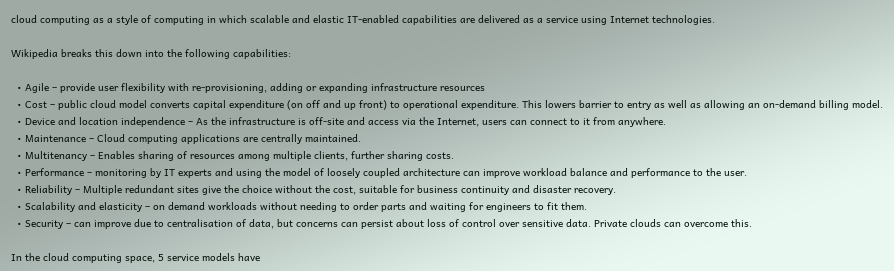cloud computing as a style of computing in which scalable and elastic IT-enabled capabilities are delivered as a service using Internet technologies.

Wikipedia breaks this down into the following capabilities:

  • Agile – provide user flexibility with re-provisioning, adding or expanding infrastructure resources
  • Cost – public cloud model converts capital expenditure (on off and up front) to operational expenditure. This lowers barrier to entry as well as allowing an on-demand billing model.
  • Device and location independence – As the infrastructure is off-site and access via the Internet, users can connect to it from anywhere.
  • Maintenance – Cloud computing applications are centrally maintained.
  • Multitenancy – Enables sharing of resources among multiple clients, further sharing costs.
  • Performance – monitoring by IT experts and using the model of loosely coupled architecture can improve workload balance and performance to the user.
  • Reliability – Multiple redundant sites give the choice without the cost, suitable for business continuity and disaster recovery.
  • Scalability and elasticity – on demand workloads without needing to order parts and waiting for engineers to fit them.
  • Security – can improve due to centralisation of data, but concerns can persist about loss of control over sensitive data. Private clouds can overcome this.

In the cloud computing space, 5 service models have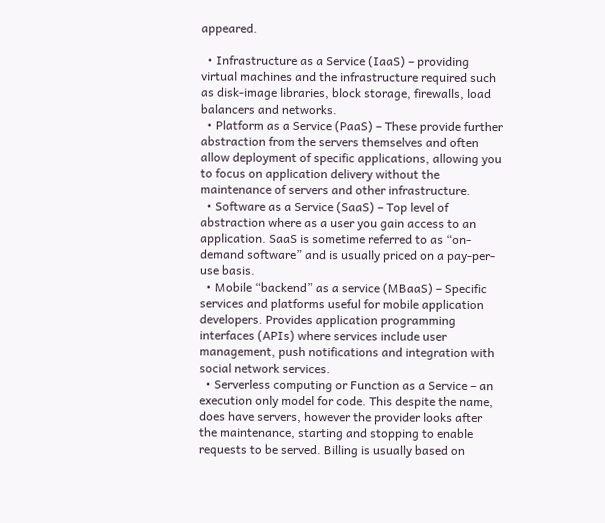appeared.

  • Infrastructure as a Service (IaaS) – providing virtual machines and the infrastructure required such as disk-image libraries, block storage, firewalls, load balancers and networks.
  • Platform as a Service (PaaS) – These provide further abstraction from the servers themselves and often allow deployment of specific applications, allowing you to focus on application delivery without the maintenance of servers and other infrastructure.
  • Software as a Service (SaaS) – Top level of abstraction where as a user you gain access to an application. SaaS is sometime referred to as “on-demand software” and is usually priced on a pay-per-use basis.
  • Mobile “backend” as a service (MBaaS) – Specific services and platforms useful for mobile application developers. Provides application programming interfaces (APIs) where services include user management, push notifications and integration with social network services.
  • Serverless computing or Function as a Service – an execution only model for code. This despite the name, does have servers, however the provider looks after the maintenance, starting and stopping to enable requests to be served. Billing is usually based on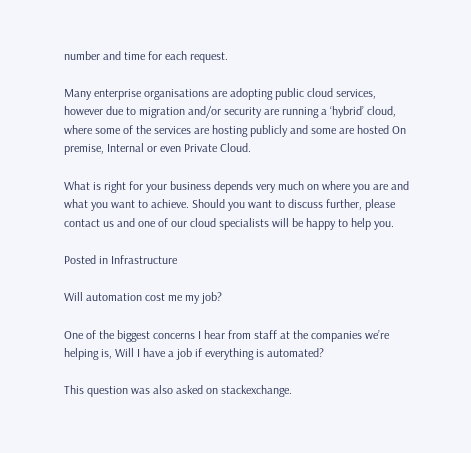number and time for each request.

Many enterprise organisations are adopting public cloud services, however due to migration and/or security are running a ‘hybrid’ cloud, where some of the services are hosting publicly and some are hosted On premise, Internal or even Private Cloud.

What is right for your business depends very much on where you are and what you want to achieve. Should you want to discuss further, please contact us and one of our cloud specialists will be happy to help you.

Posted in Infrastructure

Will automation cost me my job?

One of the biggest concerns I hear from staff at the companies we’re helping is, Will I have a job if everything is automated?

This question was also asked on stackexchange.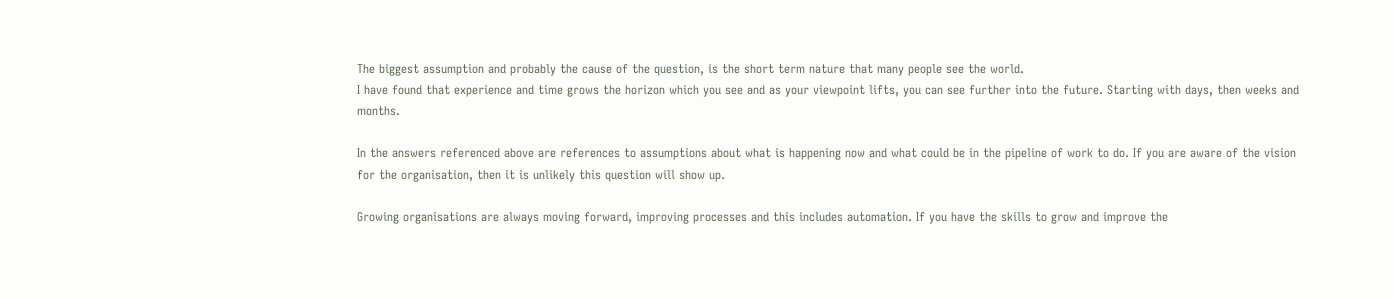The biggest assumption and probably the cause of the question, is the short term nature that many people see the world.
I have found that experience and time grows the horizon which you see and as your viewpoint lifts, you can see further into the future. Starting with days, then weeks and months.

In the answers referenced above are references to assumptions about what is happening now and what could be in the pipeline of work to do. If you are aware of the vision for the organisation, then it is unlikely this question will show up.

Growing organisations are always moving forward, improving processes and this includes automation. If you have the skills to grow and improve the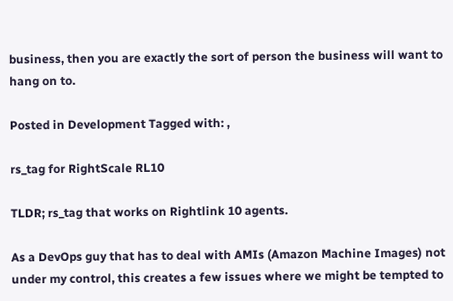business, then you are exactly the sort of person the business will want to hang on to.

Posted in Development Tagged with: ,

rs_tag for RightScale RL10

TLDR; rs_tag that works on Rightlink 10 agents.

As a DevOps guy that has to deal with AMIs (Amazon Machine Images) not under my control, this creates a few issues where we might be tempted to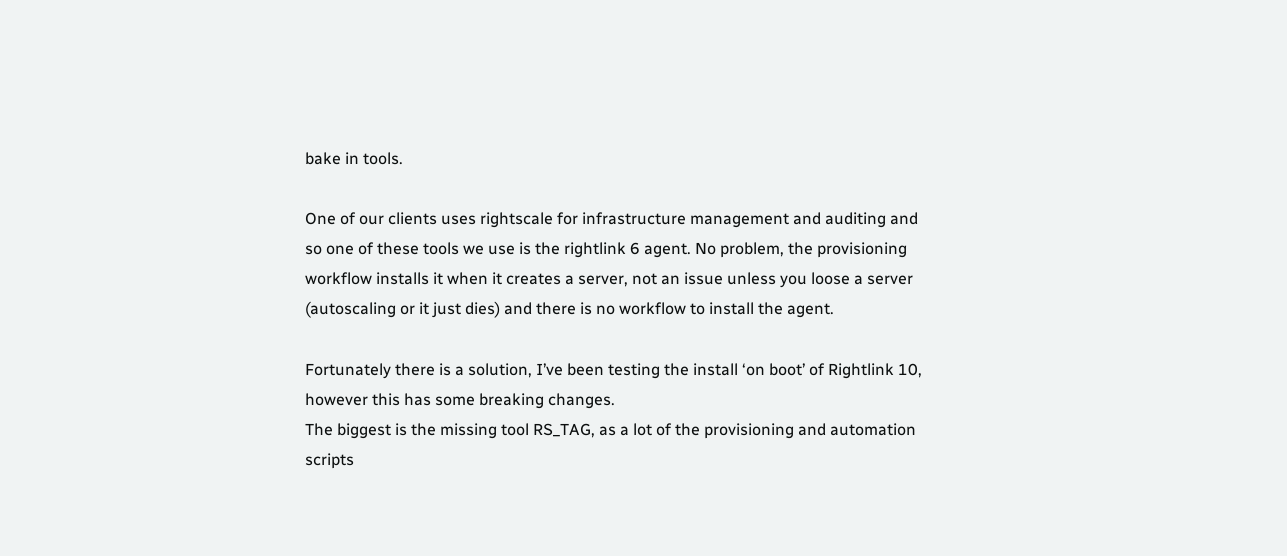bake in tools.

One of our clients uses rightscale for infrastructure management and auditing and so one of these tools we use is the rightlink 6 agent. No problem, the provisioning workflow installs it when it creates a server, not an issue unless you loose a server (autoscaling or it just dies) and there is no workflow to install the agent.

Fortunately there is a solution, I’ve been testing the install ‘on boot’ of Rightlink 10, however this has some breaking changes.
The biggest is the missing tool RS_TAG, as a lot of the provisioning and automation scripts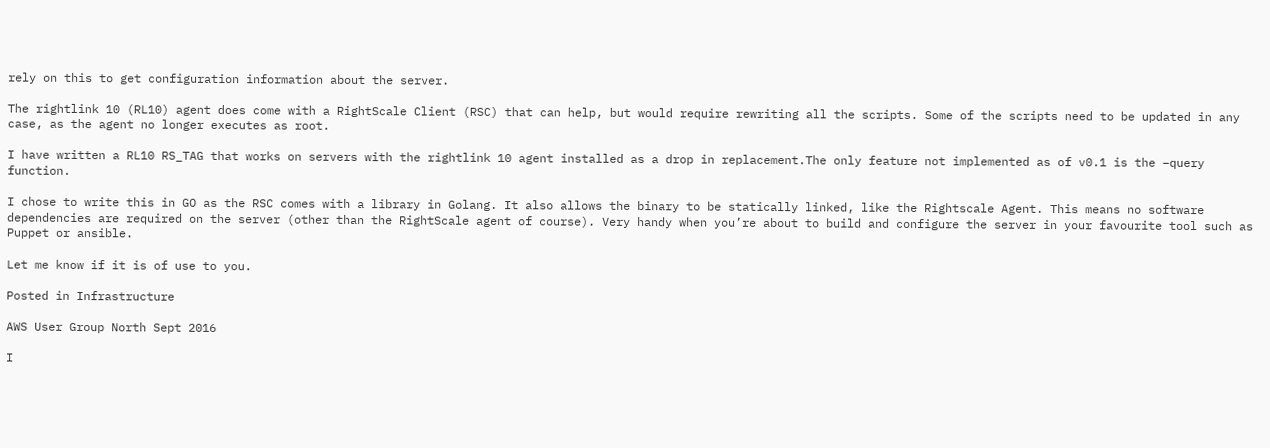rely on this to get configuration information about the server.

The rightlink 10 (RL10) agent does come with a RightScale Client (RSC) that can help, but would require rewriting all the scripts. Some of the scripts need to be updated in any case, as the agent no longer executes as root.

I have written a RL10 RS_TAG that works on servers with the rightlink 10 agent installed as a drop in replacement.The only feature not implemented as of v0.1 is the –query function.

I chose to write this in GO as the RSC comes with a library in Golang. It also allows the binary to be statically linked, like the Rightscale Agent. This means no software dependencies are required on the server (other than the RightScale agent of course). Very handy when you’re about to build and configure the server in your favourite tool such as Puppet or ansible.

Let me know if it is of use to you.

Posted in Infrastructure

AWS User Group North Sept 2016

I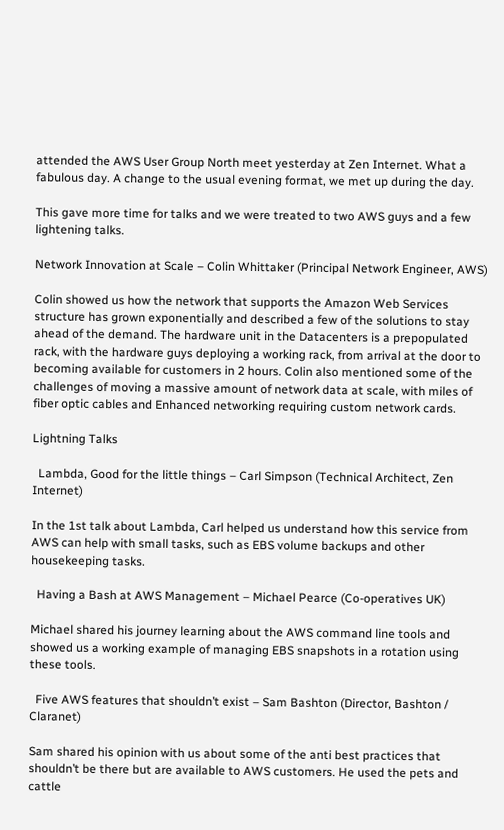attended the AWS User Group North meet yesterday at Zen Internet. What a fabulous day. A change to the usual evening format, we met up during the day.

This gave more time for talks and we were treated to two AWS guys and a few lightening talks.

Network Innovation at Scale – Colin Whittaker (Principal Network Engineer, AWS)

Colin showed us how the network that supports the Amazon Web Services structure has grown exponentially and described a few of the solutions to stay ahead of the demand. The hardware unit in the Datacenters is a prepopulated rack, with the hardware guys deploying a working rack, from arrival at the door to becoming available for customers in 2 hours. Colin also mentioned some of the challenges of moving a massive amount of network data at scale, with miles of fiber optic cables and Enhanced networking requiring custom network cards.

Lightning Talks

  Lambda, Good for the little things – Carl Simpson (Technical Architect, Zen Internet)

In the 1st talk about Lambda, Carl helped us understand how this service from AWS can help with small tasks, such as EBS volume backups and other housekeeping tasks.

  Having a Bash at AWS Management – Michael Pearce (Co-operatives UK)

Michael shared his journey learning about the AWS command line tools and showed us a working example of managing EBS snapshots in a rotation using these tools.

  Five AWS features that shouldn’t exist – Sam Bashton (Director, Bashton / Claranet)

Sam shared his opinion with us about some of the anti best practices that shouldn’t be there but are available to AWS customers. He used the pets and cattle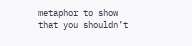metaphor to show that you shouldn’t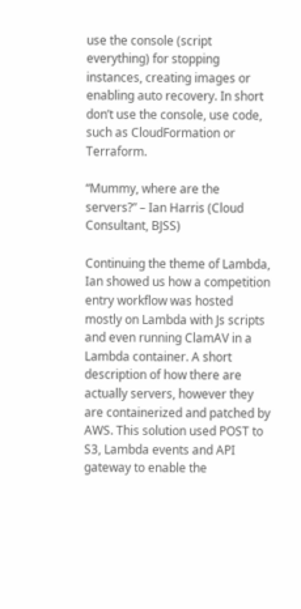use the console (script everything) for stopping instances, creating images or enabling auto recovery. In short don’t use the console, use code, such as CloudFormation or Terraform.

“Mummy, where are the servers?” – Ian Harris (Cloud Consultant, BJSS)

Continuing the theme of Lambda, Ian showed us how a competition entry workflow was hosted mostly on Lambda with Js scripts and even running ClamAV in a Lambda container. A short description of how there are actually servers, however they are containerized and patched by AWS. This solution used POST to S3, Lambda events and API gateway to enable the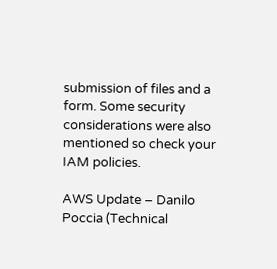submission of files and a form. Some security considerations were also mentioned so check your IAM policies.

AWS Update – Danilo Poccia (Technical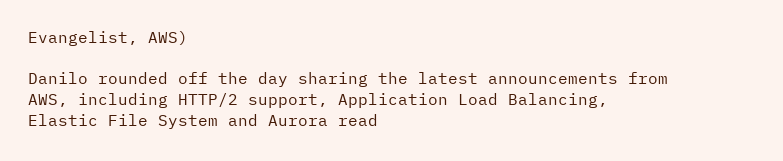Evangelist, AWS)

Danilo rounded off the day sharing the latest announcements from AWS, including HTTP/2 support, Application Load Balancing, Elastic File System and Aurora read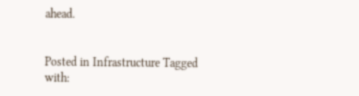ahead.


Posted in Infrastructure Tagged with: